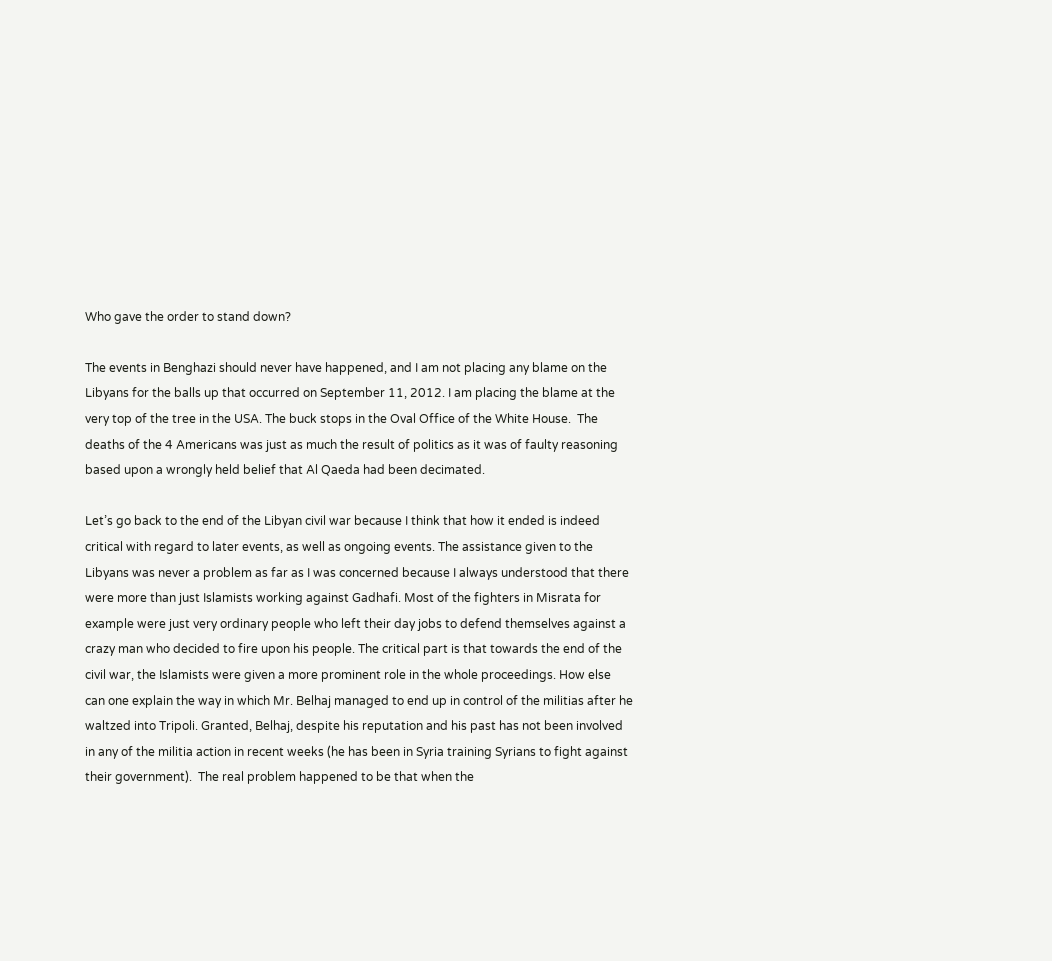Who gave the order to stand down?

The events in Benghazi should never have happened, and I am not placing any blame on the Libyans for the balls up that occurred on September 11, 2012. I am placing the blame at the very top of the tree in the USA. The buck stops in the Oval Office of the White House.  The deaths of the 4 Americans was just as much the result of politics as it was of faulty reasoning based upon a wrongly held belief that Al Qaeda had been decimated.

Let’s go back to the end of the Libyan civil war because I think that how it ended is indeed critical with regard to later events, as well as ongoing events. The assistance given to the Libyans was never a problem as far as I was concerned because I always understood that there were more than just Islamists working against Gadhafi. Most of the fighters in Misrata for example were just very ordinary people who left their day jobs to defend themselves against a crazy man who decided to fire upon his people. The critical part is that towards the end of the civil war, the Islamists were given a more prominent role in the whole proceedings. How else can one explain the way in which Mr. Belhaj managed to end up in control of the militias after he waltzed into Tripoli. Granted, Belhaj, despite his reputation and his past has not been involved in any of the militia action in recent weeks (he has been in Syria training Syrians to fight against their government).  The real problem happened to be that when the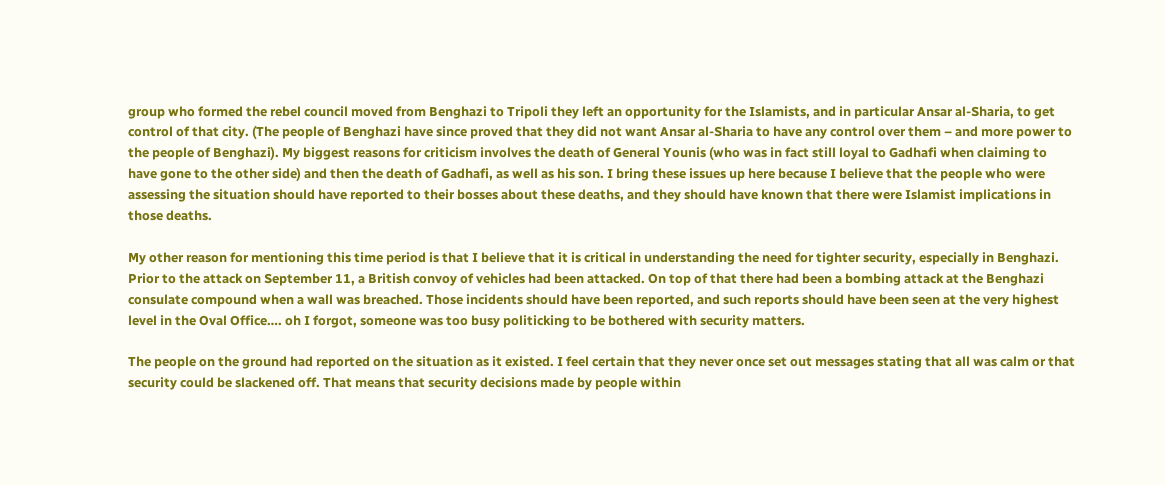group who formed the rebel council moved from Benghazi to Tripoli they left an opportunity for the Islamists, and in particular Ansar al-Sharia, to get control of that city. (The people of Benghazi have since proved that they did not want Ansar al-Sharia to have any control over them – and more power to the people of Benghazi). My biggest reasons for criticism involves the death of General Younis (who was in fact still loyal to Gadhafi when claiming to have gone to the other side) and then the death of Gadhafi, as well as his son. I bring these issues up here because I believe that the people who were assessing the situation should have reported to their bosses about these deaths, and they should have known that there were Islamist implications in those deaths.

My other reason for mentioning this time period is that I believe that it is critical in understanding the need for tighter security, especially in Benghazi. Prior to the attack on September 11, a British convoy of vehicles had been attacked. On top of that there had been a bombing attack at the Benghazi consulate compound when a wall was breached. Those incidents should have been reported, and such reports should have been seen at the very highest level in the Oval Office…. oh I forgot, someone was too busy politicking to be bothered with security matters.

The people on the ground had reported on the situation as it existed. I feel certain that they never once set out messages stating that all was calm or that security could be slackened off. That means that security decisions made by people within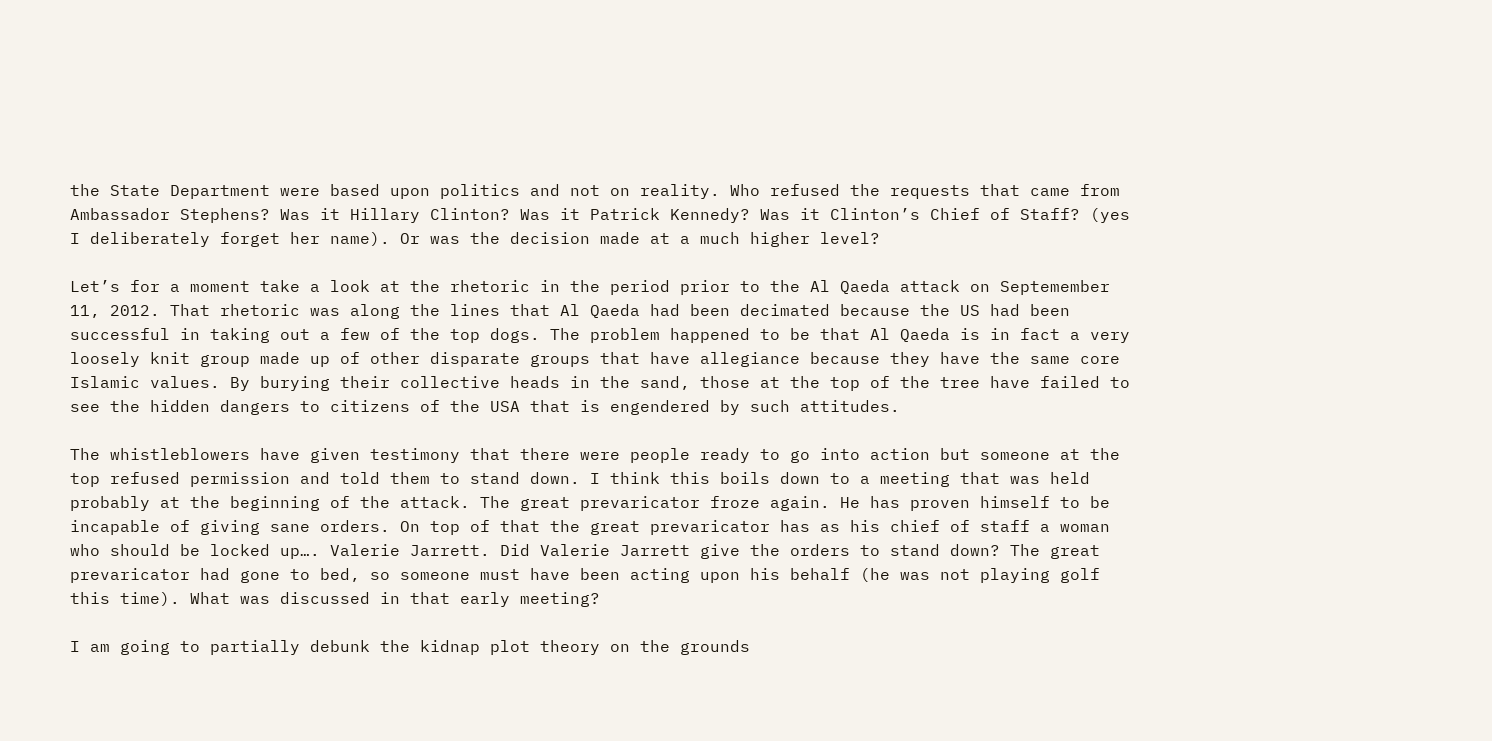the State Department were based upon politics and not on reality. Who refused the requests that came from Ambassador Stephens? Was it Hillary Clinton? Was it Patrick Kennedy? Was it Clinton’s Chief of Staff? (yes I deliberately forget her name). Or was the decision made at a much higher level?

Let’s for a moment take a look at the rhetoric in the period prior to the Al Qaeda attack on Septemember 11, 2012. That rhetoric was along the lines that Al Qaeda had been decimated because the US had been successful in taking out a few of the top dogs. The problem happened to be that Al Qaeda is in fact a very loosely knit group made up of other disparate groups that have allegiance because they have the same core Islamic values. By burying their collective heads in the sand, those at the top of the tree have failed to see the hidden dangers to citizens of the USA that is engendered by such attitudes.

The whistleblowers have given testimony that there were people ready to go into action but someone at the top refused permission and told them to stand down. I think this boils down to a meeting that was held probably at the beginning of the attack. The great prevaricator froze again. He has proven himself to be incapable of giving sane orders. On top of that the great prevaricator has as his chief of staff a woman who should be locked up…. Valerie Jarrett. Did Valerie Jarrett give the orders to stand down? The great prevaricator had gone to bed, so someone must have been acting upon his behalf (he was not playing golf this time). What was discussed in that early meeting?

I am going to partially debunk the kidnap plot theory on the grounds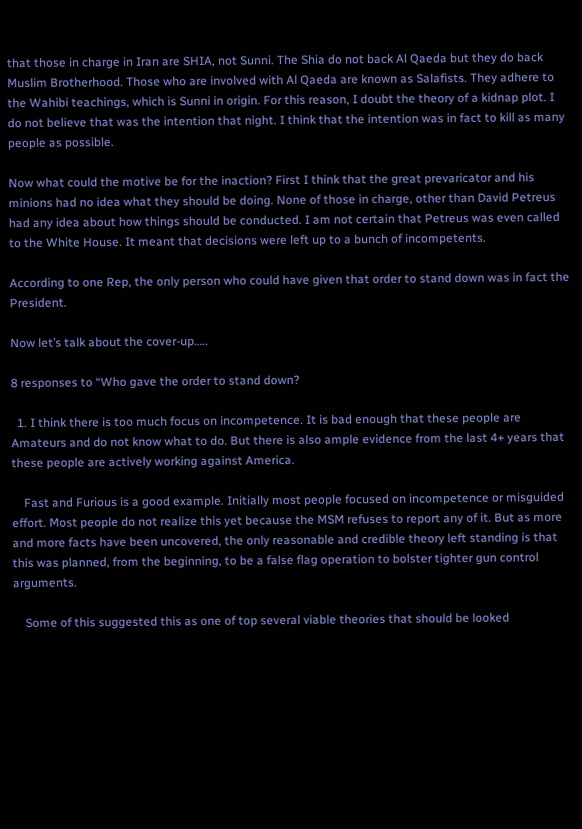that those in charge in Iran are SHIA, not Sunni. The Shia do not back Al Qaeda but they do back Muslim Brotherhood. Those who are involved with Al Qaeda are known as Salafists. They adhere to the Wahibi teachings, which is Sunni in origin. For this reason, I doubt the theory of a kidnap plot. I do not believe that was the intention that night. I think that the intention was in fact to kill as many people as possible.

Now what could the motive be for the inaction? First I think that the great prevaricator and his minions had no idea what they should be doing. None of those in charge, other than David Petreus had any idea about how things should be conducted. I am not certain that Petreus was even called to the White House. It meant that decisions were left up to a bunch of incompetents.

According to one Rep, the only person who could have given that order to stand down was in fact the President.

Now let’s talk about the cover-up…..

8 responses to “Who gave the order to stand down?

  1. I think there is too much focus on incompetence. It is bad enough that these people are Amateurs and do not know what to do. But there is also ample evidence from the last 4+ years that these people are actively working against America.

    Fast and Furious is a good example. Initially most people focused on incompetence or misguided effort. Most people do not realize this yet because the MSM refuses to report any of it. But as more and more facts have been uncovered, the only reasonable and credible theory left standing is that this was planned, from the beginning, to be a false flag operation to bolster tighter gun control arguments.

    Some of this suggested this as one of top several viable theories that should be looked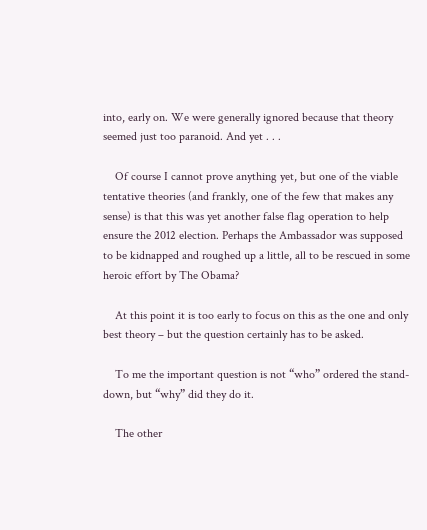into, early on. We were generally ignored because that theory seemed just too paranoid. And yet . . .

    Of course I cannot prove anything yet, but one of the viable tentative theories (and frankly, one of the few that makes any sense) is that this was yet another false flag operation to help ensure the 2012 election. Perhaps the Ambassador was supposed to be kidnapped and roughed up a little, all to be rescued in some heroic effort by The Obama?

    At this point it is too early to focus on this as the one and only best theory – but the question certainly has to be asked.

    To me the important question is not “who” ordered the stand-down, but “why” did they do it.

    The other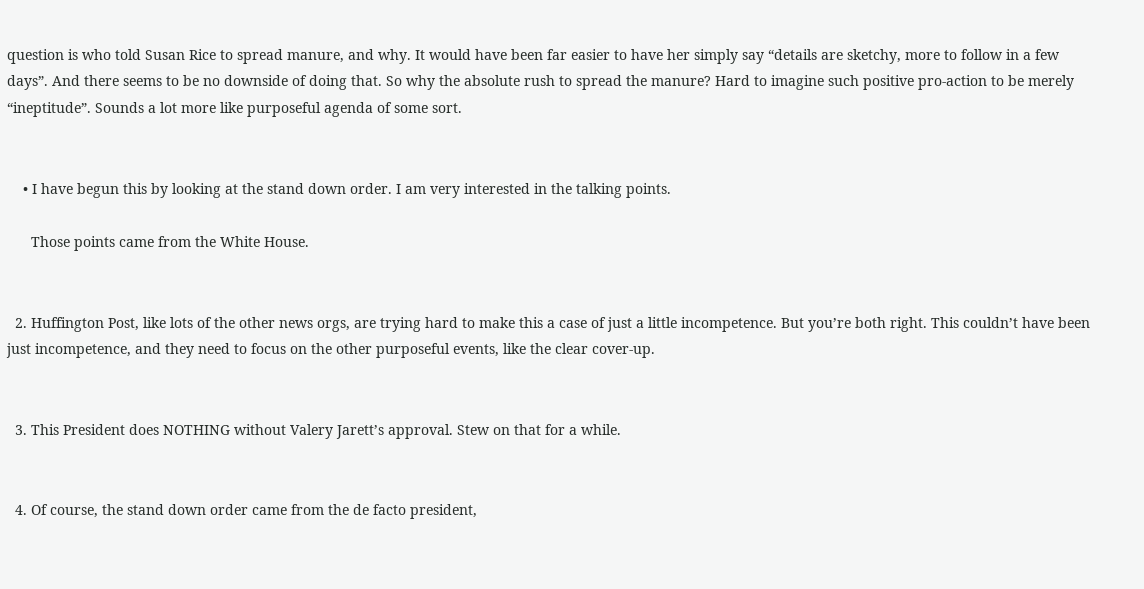question is who told Susan Rice to spread manure, and why. It would have been far easier to have her simply say “details are sketchy, more to follow in a few days”. And there seems to be no downside of doing that. So why the absolute rush to spread the manure? Hard to imagine such positive pro-action to be merely “ineptitude”. Sounds a lot more like purposeful agenda of some sort.


    • I have begun this by looking at the stand down order. I am very interested in the talking points.

      Those points came from the White House.


  2. Huffington Post, like lots of the other news orgs, are trying hard to make this a case of just a little incompetence. But you’re both right. This couldn’t have been just incompetence, and they need to focus on the other purposeful events, like the clear cover-up.


  3. This President does NOTHING without Valery Jarett’s approval. Stew on that for a while.


  4. Of course, the stand down order came from the de facto president,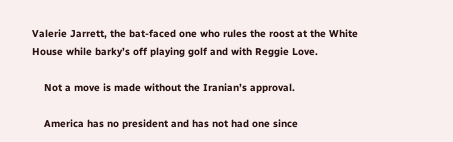Valerie Jarrett, the bat-faced one who rules the roost at the White House while barky’s off playing golf and with Reggie Love.

    Not a move is made without the Iranian’s approval.

    America has no president and has not had one since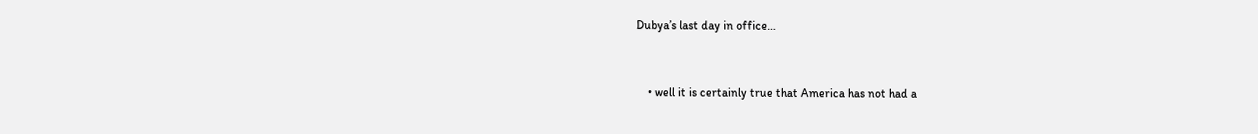Dubya’s last day in office…


    • well it is certainly true that America has not had a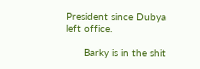President since Dubya left office.

      Barky is in the shit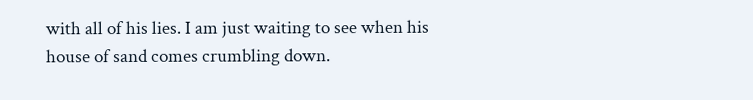with all of his lies. I am just waiting to see when his house of sand comes crumbling down.